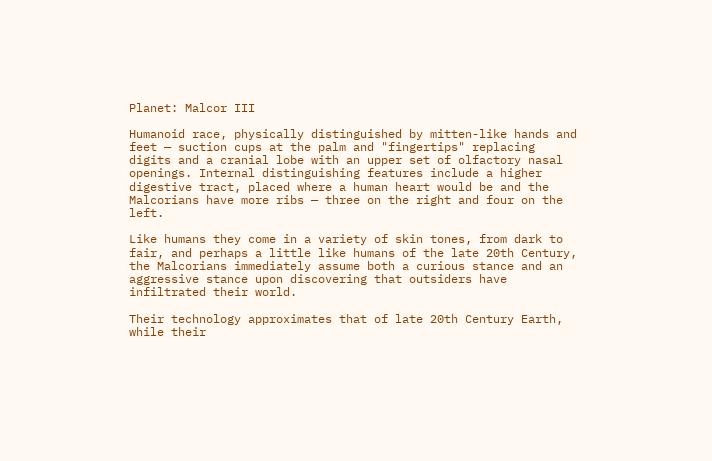Planet: Malcor III

Humanoid race, physically distinguished by mitten-like hands and feet — suction cups at the palm and "fingertips" replacing digits and a cranial lobe with an upper set of olfactory nasal openings. Internal distinguishing features include a higher digestive tract, placed where a human heart would be and the Malcorians have more ribs — three on the right and four on the left.

Like humans they come in a variety of skin tones, from dark to fair, and perhaps a little like humans of the late 20th Century, the Malcorians immediately assume both a curious stance and an aggressive stance upon discovering that outsiders have infiltrated their world.

Their technology approximates that of late 20th Century Earth, while their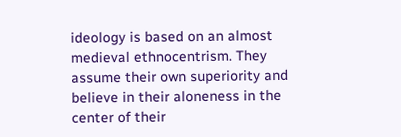ideology is based on an almost medieval ethnocentrism. They assume their own superiority and believe in their aloneness in the center of their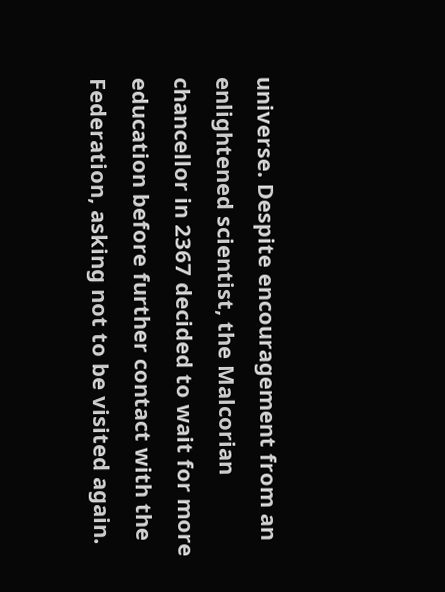universe. Despite encouragement from an enlightened scientist, the Malcorian chancellor in 2367 decided to wait for more education before further contact with the Federation, asking not to be visited again.